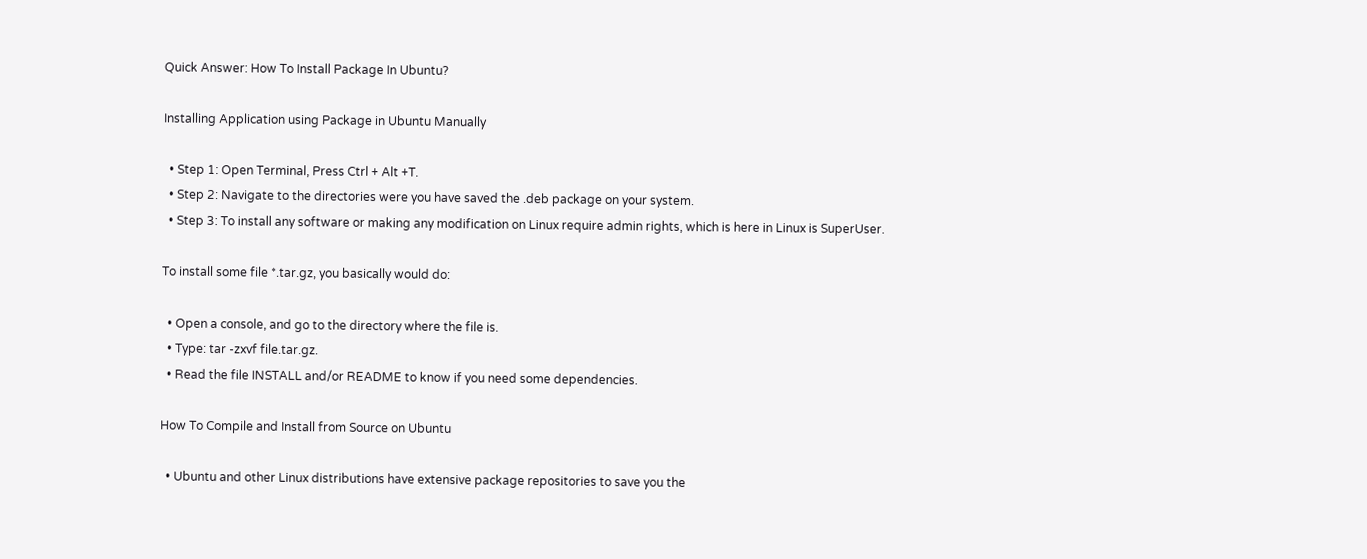Quick Answer: How To Install Package In Ubuntu?

Installing Application using Package in Ubuntu Manually

  • Step 1: Open Terminal, Press Ctrl + Alt +T.
  • Step 2: Navigate to the directories were you have saved the .deb package on your system.
  • Step 3: To install any software or making any modification on Linux require admin rights, which is here in Linux is SuperUser.

To install some file *.tar.gz, you basically would do:

  • Open a console, and go to the directory where the file is.
  • Type: tar -zxvf file.tar.gz.
  • Read the file INSTALL and/or README to know if you need some dependencies.

How To Compile and Install from Source on Ubuntu

  • Ubuntu and other Linux distributions have extensive package repositories to save you the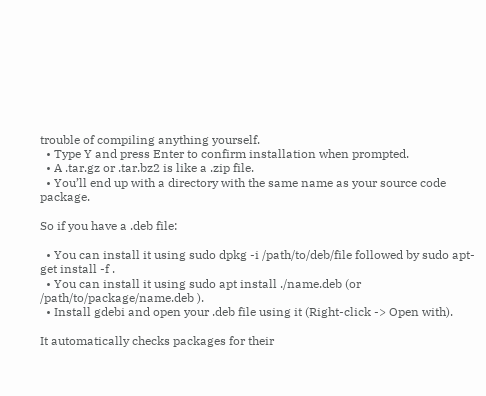trouble of compiling anything yourself.
  • Type Y and press Enter to confirm installation when prompted.
  • A .tar.gz or .tar.bz2 is like a .zip file.
  • You’ll end up with a directory with the same name as your source code package.

So if you have a .deb file:

  • You can install it using sudo dpkg -i /path/to/deb/file followed by sudo apt-get install -f .
  • You can install it using sudo apt install ./name.deb (or /path/to/package/name.deb ).
  • Install gdebi and open your .deb file using it (Right-click -> Open with).

It automatically checks packages for their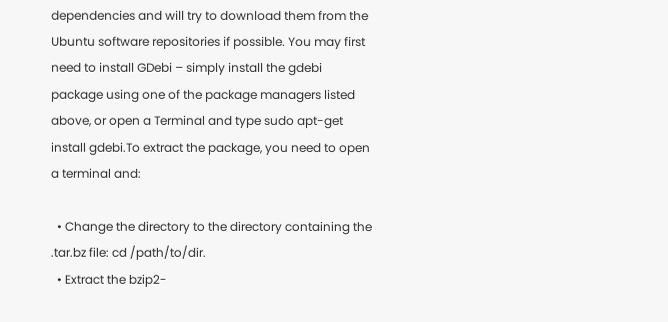dependencies and will try to download them from the Ubuntu software repositories if possible. You may first need to install GDebi – simply install the gdebi package using one of the package managers listed above, or open a Terminal and type sudo apt-get install gdebi.To extract the package, you need to open a terminal and:

  • Change the directory to the directory containing the .tar.bz file: cd /path/to/dir.
  • Extract the bzip2-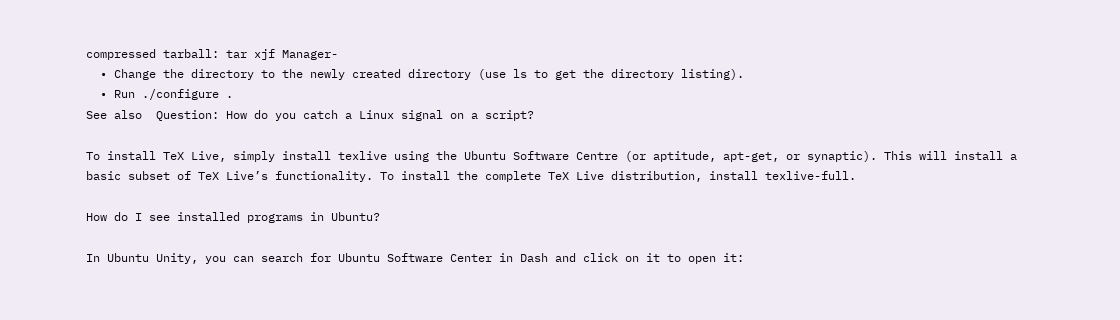compressed tarball: tar xjf Manager-
  • Change the directory to the newly created directory (use ls to get the directory listing).
  • Run ./configure .
See also  Question: How do you catch a Linux signal on a script?

To install TeX Live, simply install texlive using the Ubuntu Software Centre (or aptitude, apt-get, or synaptic). This will install a basic subset of TeX Live’s functionality. To install the complete TeX Live distribution, install texlive-full.

How do I see installed programs in Ubuntu?

In Ubuntu Unity, you can search for Ubuntu Software Center in Dash and click on it to open it: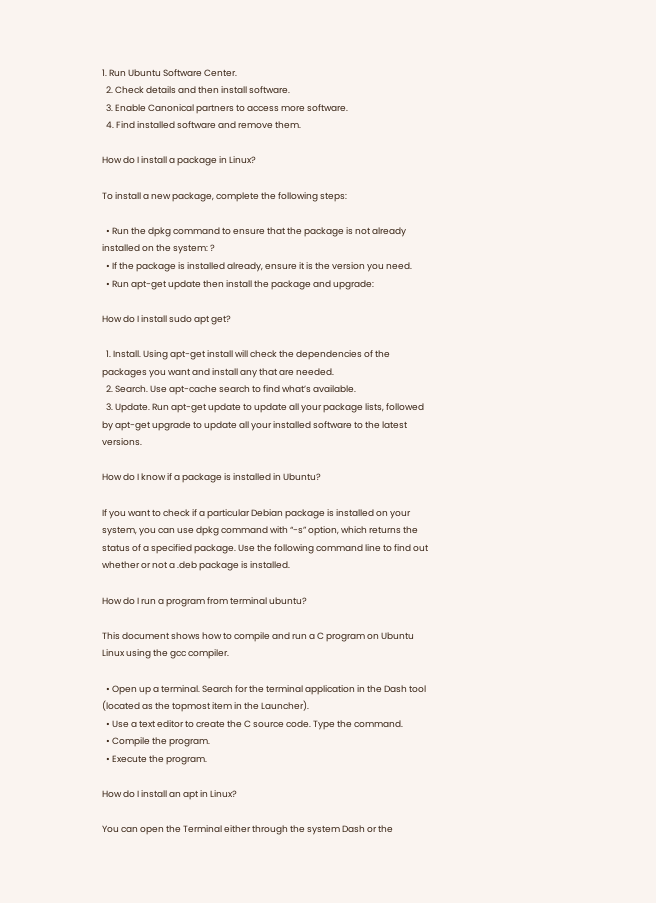1. Run Ubuntu Software Center.
  2. Check details and then install software.
  3. Enable Canonical partners to access more software.
  4. Find installed software and remove them.

How do I install a package in Linux?

To install a new package, complete the following steps:

  • Run the dpkg command to ensure that the package is not already installed on the system: ?
  • If the package is installed already, ensure it is the version you need.
  • Run apt-get update then install the package and upgrade:

How do I install sudo apt get?

  1. Install. Using apt-get install will check the dependencies of the packages you want and install any that are needed.
  2. Search. Use apt-cache search to find what’s available.
  3. Update. Run apt-get update to update all your package lists, followed by apt-get upgrade to update all your installed software to the latest versions.

How do I know if a package is installed in Ubuntu?

If you want to check if a particular Debian package is installed on your system, you can use dpkg command with “-s” option, which returns the status of a specified package. Use the following command line to find out whether or not a .deb package is installed.

How do I run a program from terminal ubuntu?

This document shows how to compile and run a C program on Ubuntu Linux using the gcc compiler.

  • Open up a terminal. Search for the terminal application in the Dash tool (located as the topmost item in the Launcher).
  • Use a text editor to create the C source code. Type the command.
  • Compile the program.
  • Execute the program.

How do I install an apt in Linux?

You can open the Terminal either through the system Dash or the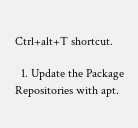Ctrl+alt+T shortcut.

  1. Update the Package Repositories with apt.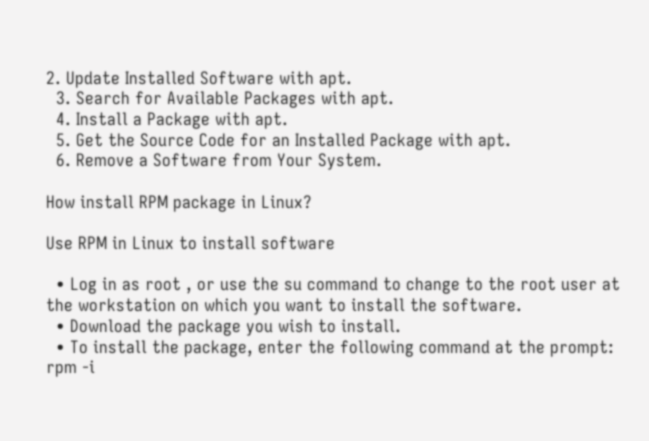2. Update Installed Software with apt.
  3. Search for Available Packages with apt.
  4. Install a Package with apt.
  5. Get the Source Code for an Installed Package with apt.
  6. Remove a Software from Your System.

How install RPM package in Linux?

Use RPM in Linux to install software

  • Log in as root , or use the su command to change to the root user at the workstation on which you want to install the software.
  • Download the package you wish to install.
  • To install the package, enter the following command at the prompt: rpm -i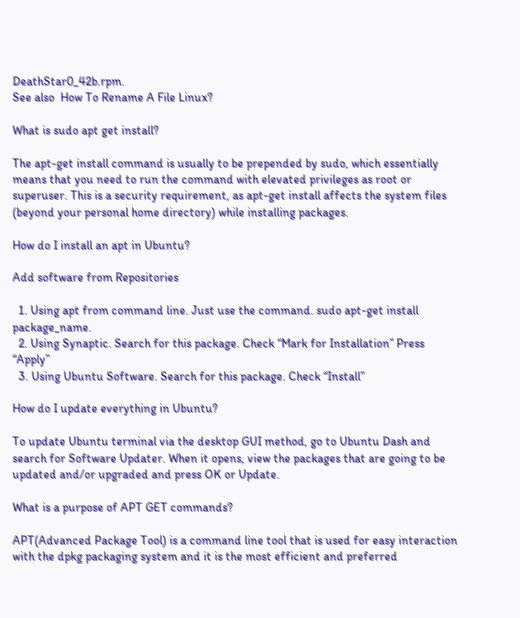DeathStar0_42b.rpm.
See also  How To Rename A File Linux?

What is sudo apt get install?

The apt-get install command is usually to be prepended by sudo, which essentially means that you need to run the command with elevated privileges as root or superuser. This is a security requirement, as apt-get install affects the system files (beyond your personal home directory) while installing packages.

How do I install an apt in Ubuntu?

Add software from Repositories

  1. Using apt from command line. Just use the command. sudo apt-get install package_name.
  2. Using Synaptic. Search for this package. Check “Mark for Installation” Press “Apply”
  3. Using Ubuntu Software. Search for this package. Check “Install”

How do I update everything in Ubuntu?

To update Ubuntu terminal via the desktop GUI method, go to Ubuntu Dash and search for Software Updater. When it opens, view the packages that are going to be updated and/or upgraded and press OK or Update.

What is a purpose of APT GET commands?

APT(Advanced Package Tool) is a command line tool that is used for easy interaction with the dpkg packaging system and it is the most efficient and preferred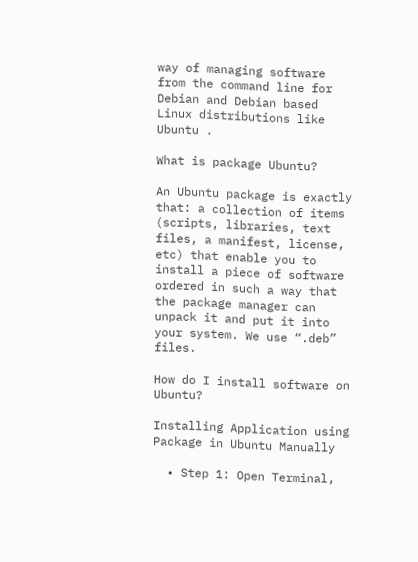way of managing software from the command line for Debian and Debian based Linux distributions like Ubuntu .

What is package Ubuntu?

An Ubuntu package is exactly that: a collection of items (scripts, libraries, text files, a manifest, license, etc) that enable you to install a piece of software ordered in such a way that the package manager can unpack it and put it into your system. We use “.deb” files.

How do I install software on Ubuntu?

Installing Application using Package in Ubuntu Manually

  • Step 1: Open Terminal,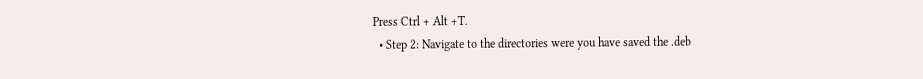Press Ctrl + Alt +T.
  • Step 2: Navigate to the directories were you have saved the .deb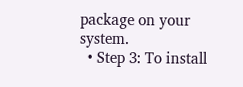package on your system.
  • Step 3: To install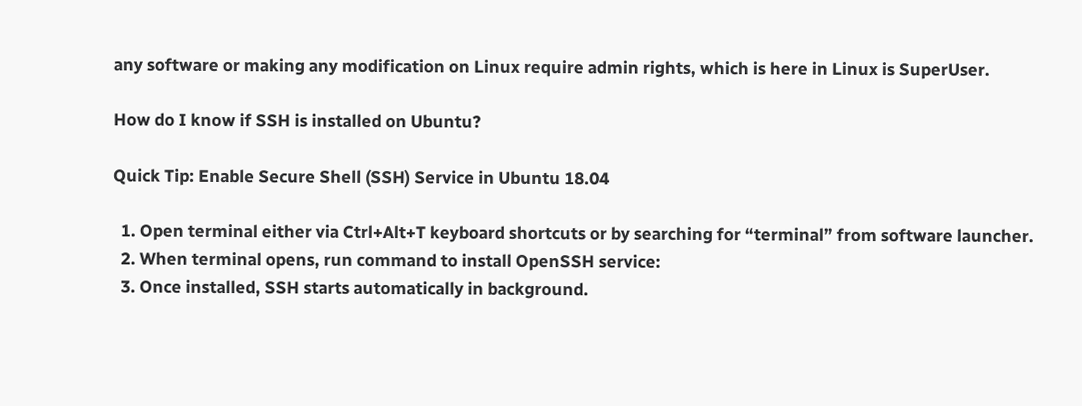any software or making any modification on Linux require admin rights, which is here in Linux is SuperUser.

How do I know if SSH is installed on Ubuntu?

Quick Tip: Enable Secure Shell (SSH) Service in Ubuntu 18.04

  1. Open terminal either via Ctrl+Alt+T keyboard shortcuts or by searching for “terminal” from software launcher.
  2. When terminal opens, run command to install OpenSSH service:
  3. Once installed, SSH starts automatically in background.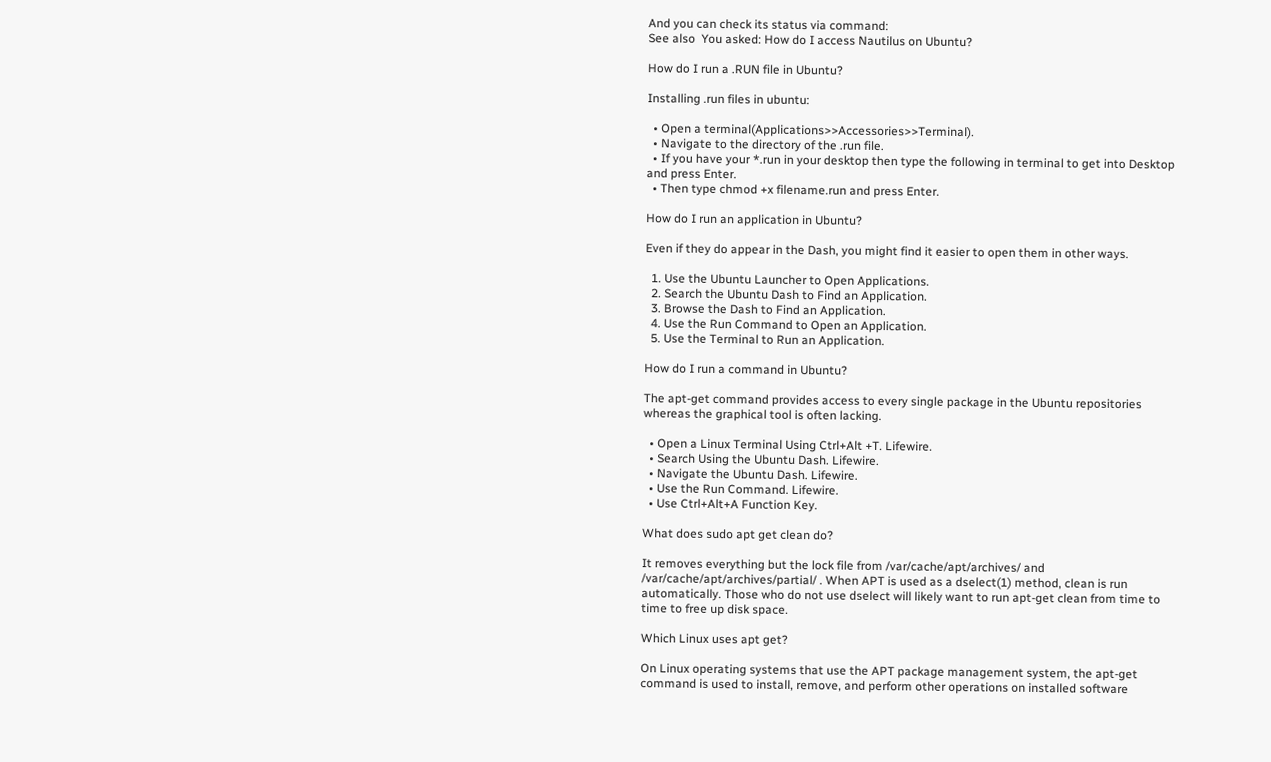And you can check its status via command:
See also  You asked: How do I access Nautilus on Ubuntu?

How do I run a .RUN file in Ubuntu?

Installing .run files in ubuntu:

  • Open a terminal(Applications>>Accessories>>Terminal).
  • Navigate to the directory of the .run file.
  • If you have your *.run in your desktop then type the following in terminal to get into Desktop and press Enter.
  • Then type chmod +x filename.run and press Enter.

How do I run an application in Ubuntu?

Even if they do appear in the Dash, you might find it easier to open them in other ways.

  1. Use the Ubuntu Launcher to Open Applications.
  2. Search the Ubuntu Dash to Find an Application.
  3. Browse the Dash to Find an Application.
  4. Use the Run Command to Open an Application.
  5. Use the Terminal to Run an Application.

How do I run a command in Ubuntu?

The apt-get command provides access to every single package in the Ubuntu repositories whereas the graphical tool is often lacking.

  • Open a Linux Terminal Using Ctrl+Alt +T. Lifewire.
  • Search Using the Ubuntu Dash. Lifewire.
  • Navigate the Ubuntu Dash. Lifewire.
  • Use the Run Command. Lifewire.
  • Use Ctrl+Alt+A Function Key.

What does sudo apt get clean do?

It removes everything but the lock file from /var/cache/apt/archives/ and /var/cache/apt/archives/partial/ . When APT is used as a dselect(1) method, clean is run automatically. Those who do not use dselect will likely want to run apt-get clean from time to time to free up disk space.

Which Linux uses apt get?

On Linux operating systems that use the APT package management system, the apt-get command is used to install, remove, and perform other operations on installed software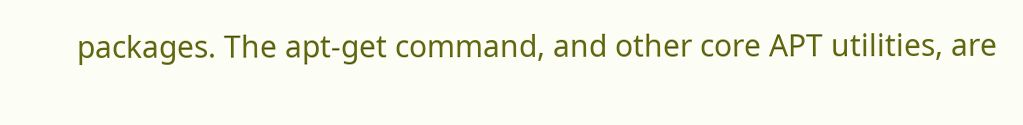packages. The apt-get command, and other core APT utilities, are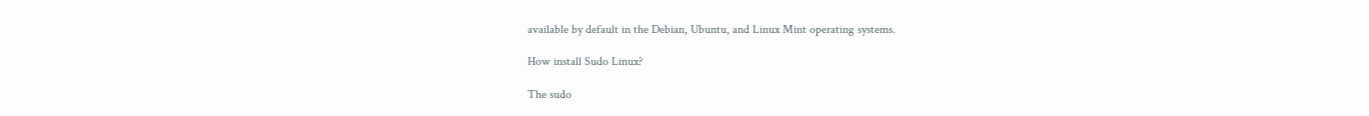available by default in the Debian, Ubuntu, and Linux Mint operating systems.

How install Sudo Linux?

The sudo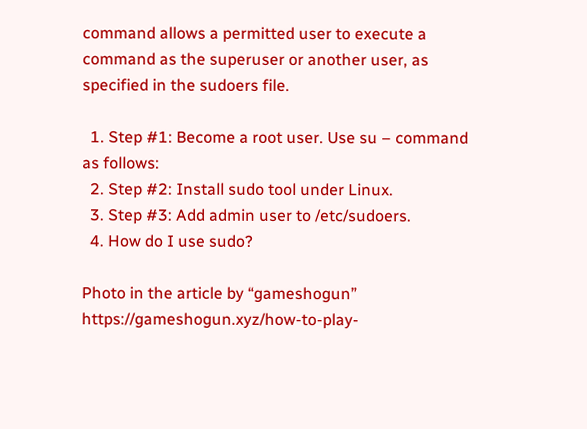command allows a permitted user to execute a command as the superuser or another user, as specified in the sudoers file.

  1. Step #1: Become a root user. Use su – command as follows:
  2. Step #2: Install sudo tool under Linux.
  3. Step #3: Add admin user to /etc/sudoers.
  4. How do I use sudo?

Photo in the article by “gameshogun” https://gameshogun.xyz/how-to-play-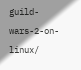guild-wars-2-on-linux/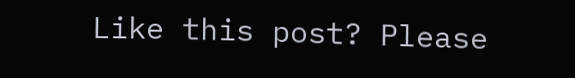Like this post? Please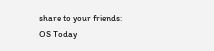share to your friends:
OS Today